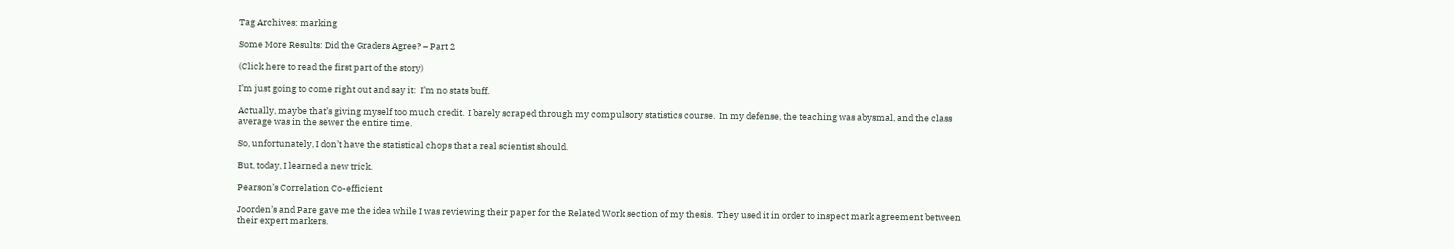Tag Archives: marking

Some More Results: Did the Graders Agree? – Part 2

(Click here to read the first part of the story)

I’m just going to come right out and say it:  I’m no stats buff.

Actually, maybe that’s giving myself too much credit.  I barely scraped through my compulsory statistics course.  In my defense, the teaching was abysmal, and the class average was in the sewer the entire time.

So, unfortunately, I don’t have the statistical chops that a real scientist should.

But, today, I learned a new trick.

Pearson’s Correlation Co-efficient

Joorden’s and Pare gave me the idea while I was reviewing their paper for the Related Work section of my thesis.  They used it in order to inspect mark agreement between their expert markers.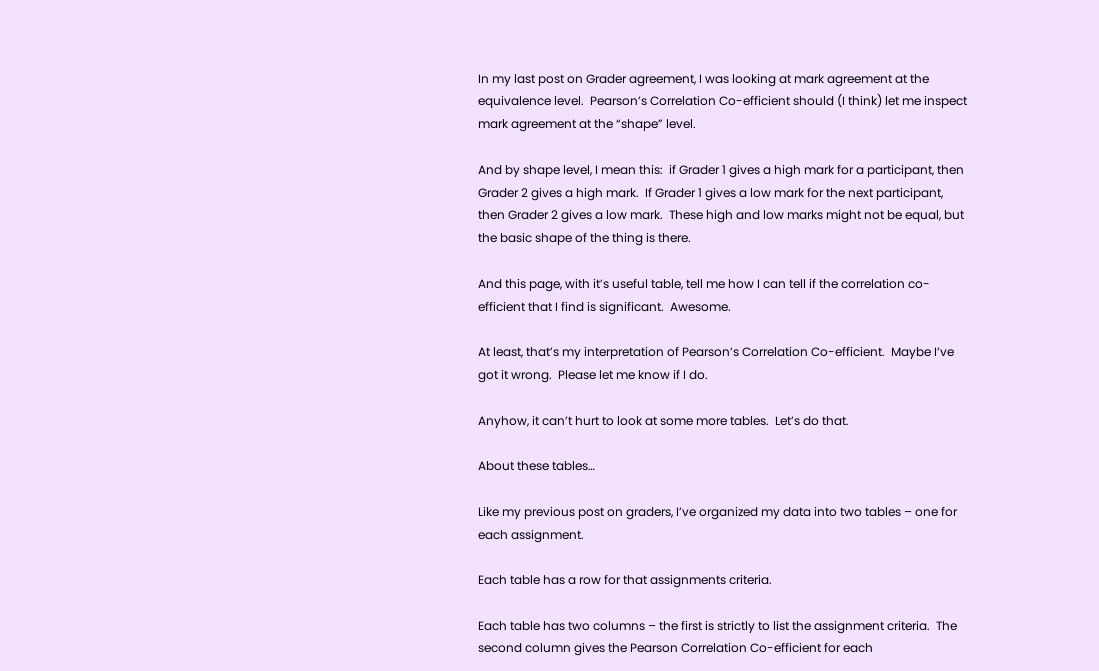In my last post on Grader agreement, I was looking at mark agreement at the equivalence level.  Pearson’s Correlation Co-efficient should (I think) let me inspect mark agreement at the “shape” level.

And by shape level, I mean this:  if Grader 1 gives a high mark for a participant, then Grader 2 gives a high mark.  If Grader 1 gives a low mark for the next participant, then Grader 2 gives a low mark.  These high and low marks might not be equal, but the basic shape of the thing is there.

And this page, with it’s useful table, tell me how I can tell if the correlation co-efficient that I find is significant.  Awesome.

At least, that’s my interpretation of Pearson’s Correlation Co-efficient.  Maybe I’ve got it wrong.  Please let me know if I do.

Anyhow, it can’t hurt to look at some more tables.  Let’s do that.

About these tables…

Like my previous post on graders, I’ve organized my data into two tables – one for each assignment.

Each table has a row for that assignments criteria.

Each table has two columns – the first is strictly to list the assignment criteria.  The second column gives the Pearson Correlation Co-efficient for each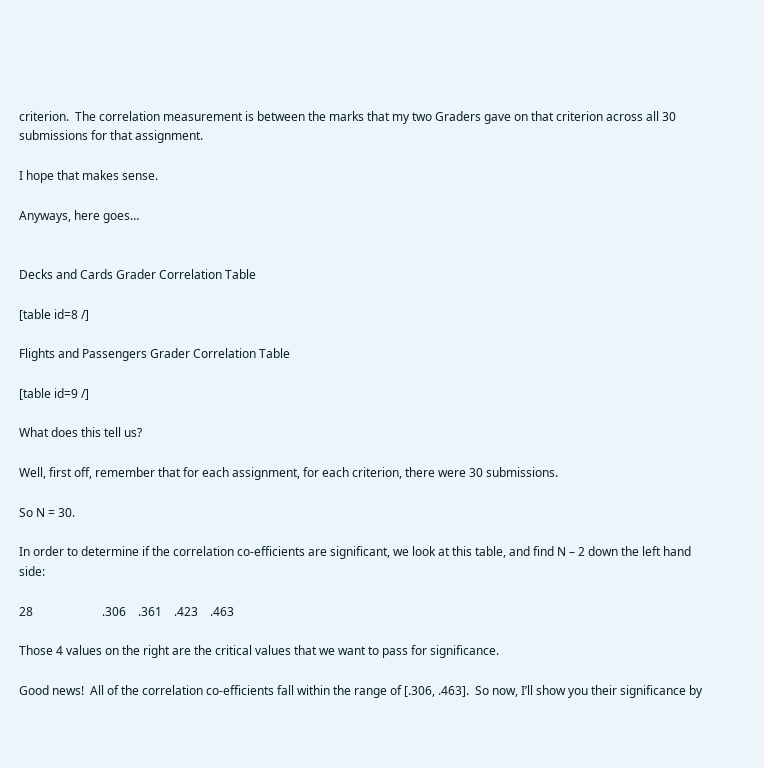criterion.  The correlation measurement is between the marks that my two Graders gave on that criterion across all 30 submissions for that assignment.

I hope that makes sense.

Anyways, here goes…


Decks and Cards Grader Correlation Table

[table id=8 /]

Flights and Passengers Grader Correlation Table

[table id=9 /]

What does this tell us?

Well, first off, remember that for each assignment, for each criterion, there were 30 submissions.

So N = 30.

In order to determine if the correlation co-efficients are significant, we look at this table, and find N – 2 down the left hand side:

28                       .306    .361    .423    .463

Those 4 values on the right are the critical values that we want to pass for significance.

Good news!  All of the correlation co-efficients fall within the range of [.306, .463].  So now, I’ll show you their significance by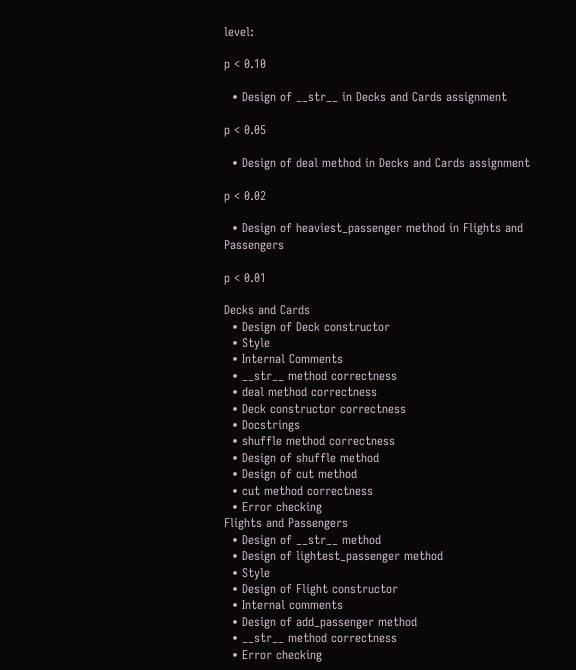level:

p < 0.10

  • Design of __str__ in Decks and Cards assignment

p < 0.05

  • Design of deal method in Decks and Cards assignment

p < 0.02

  • Design of heaviest_passenger method in Flights and Passengers

p < 0.01

Decks and Cards
  • Design of Deck constructor
  • Style
  • Internal Comments
  • __str__ method correctness
  • deal method correctness
  • Deck constructor correctness
  • Docstrings
  • shuffle method correctness
  • Design of shuffle method
  • Design of cut method
  • cut method correctness
  • Error checking
Flights and Passengers
  • Design of __str__ method
  • Design of lightest_passenger method
  • Style
  • Design of Flight constructor
  • Internal comments
  • Design of add_passenger method
  • __str__ method correctness
  • Error checking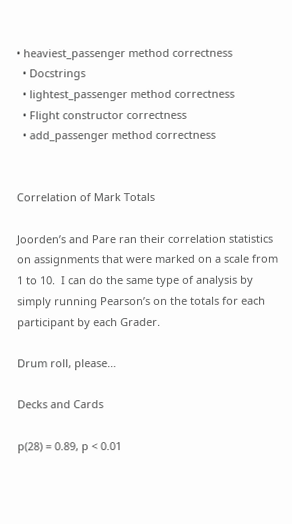• heaviest_passenger method correctness
  • Docstrings
  • lightest_passenger method correctness
  • Flight constructor correctness
  • add_passenger method correctness


Correlation of Mark Totals

Joorden’s and Pare ran their correlation statistics on assignments that were marked on a scale from 1 to 10.  I can do the same type of analysis by simply running Pearson’s on the totals for each participant by each Grader.

Drum roll, please…

Decks and Cards

p(28) = 0.89, p < 0.01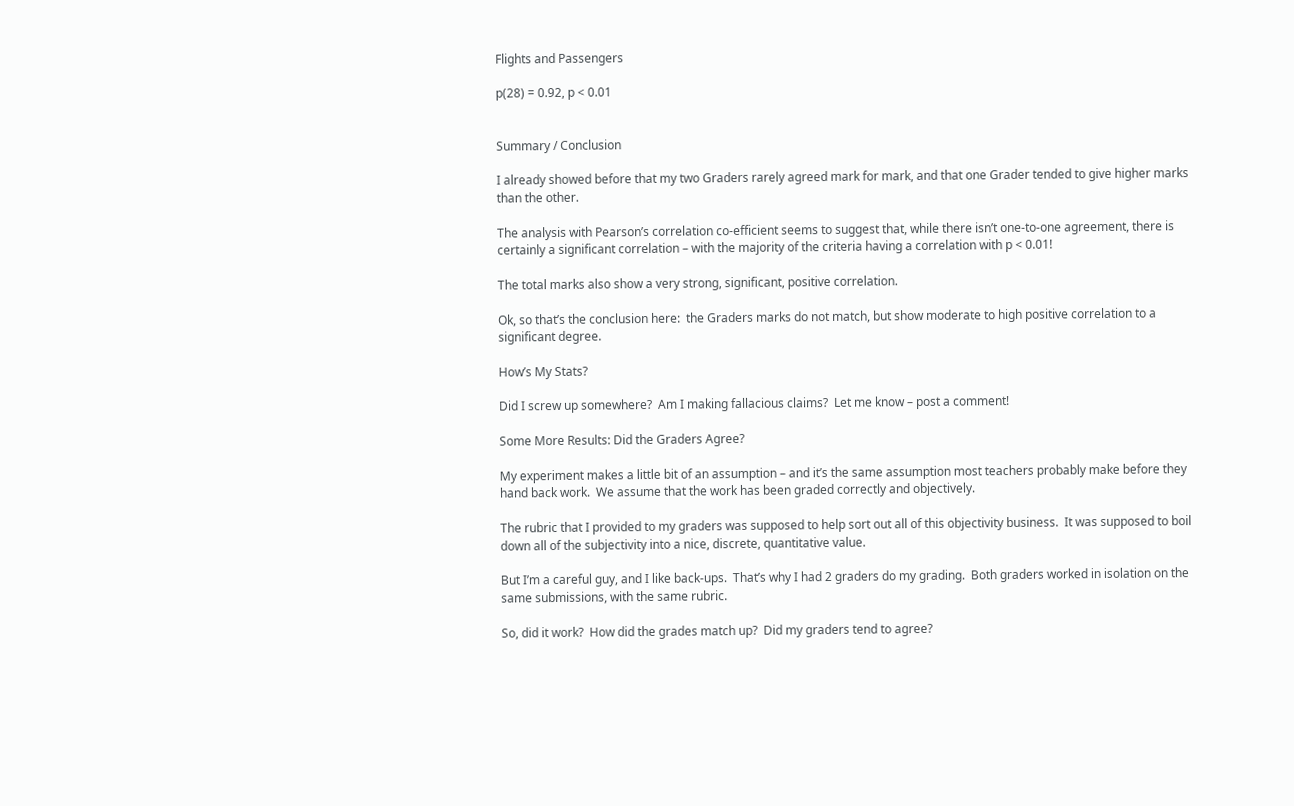Flights and Passengers

p(28) = 0.92, p < 0.01


Summary / Conclusion

I already showed before that my two Graders rarely agreed mark for mark, and that one Grader tended to give higher marks than the other.

The analysis with Pearson’s correlation co-efficient seems to suggest that, while there isn’t one-to-one agreement, there is certainly a significant correlation – with the majority of the criteria having a correlation with p < 0.01!

The total marks also show a very strong, significant, positive correlation.

Ok, so that’s the conclusion here:  the Graders marks do not match, but show moderate to high positive correlation to a significant degree.

How’s My Stats?

Did I screw up somewhere?  Am I making fallacious claims?  Let me know – post a comment!

Some More Results: Did the Graders Agree?

My experiment makes a little bit of an assumption – and it’s the same assumption most teachers probably make before they hand back work.  We assume that the work has been graded correctly and objectively.

The rubric that I provided to my graders was supposed to help sort out all of this objectivity business.  It was supposed to boil down all of the subjectivity into a nice, discrete, quantitative value.

But I’m a careful guy, and I like back-ups.  That’s why I had 2 graders do my grading.  Both graders worked in isolation on the same submissions, with the same rubric.

So, did it work?  How did the grades match up?  Did my graders tend to agree?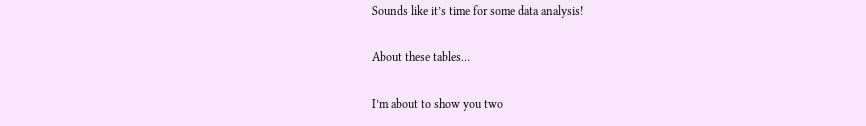Sounds like it’s time for some data analysis!

About these tables…

I’m about to show you two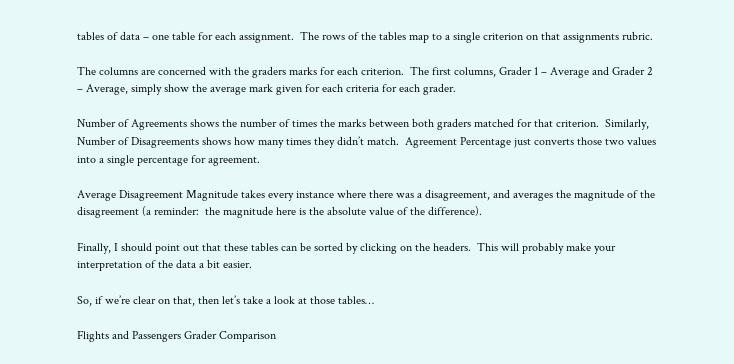tables of data – one table for each assignment.  The rows of the tables map to a single criterion on that assignments rubric.

The columns are concerned with the graders marks for each criterion.  The first columns, Grader 1 – Average and Grader 2 – Average, simply show the average mark given for each criteria for each grader.

Number of Agreements shows the number of times the marks between both graders matched for that criterion.  Similarly, Number of Disagreements shows how many times they didn’t match.  Agreement Percentage just converts those two values into a single percentage for agreement.

Average Disagreement Magnitude takes every instance where there was a disagreement, and averages the magnitude of the disagreement (a reminder:  the magnitude here is the absolute value of the difference).

Finally, I should point out that these tables can be sorted by clicking on the headers.  This will probably make your interpretation of the data a bit easier.

So, if we’re clear on that, then let’s take a look at those tables…

Flights and Passengers Grader Comparison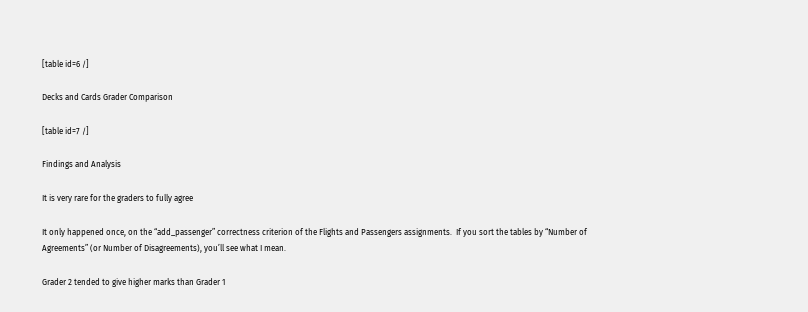[table id=6 /]

Decks and Cards Grader Comparison

[table id=7 /]

Findings and Analysis

It is very rare for the graders to fully agree

It only happened once, on the “add_passenger” correctness criterion of the Flights and Passengers assignments.  If you sort the tables by “Number of Agreements” (or Number of Disagreements), you’ll see what I mean.

Grader 2 tended to give higher marks than Grader 1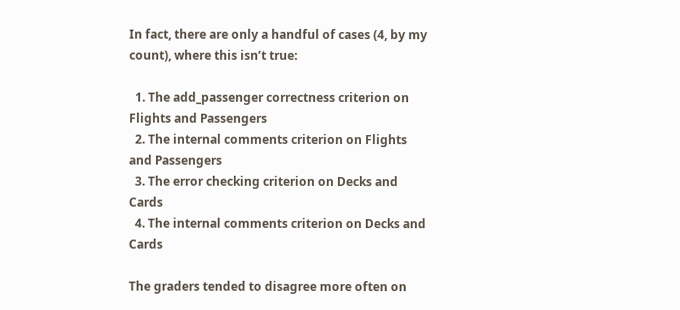In fact, there are only a handful of cases (4, by my count), where this isn’t true:

  1. The add_passenger correctness criterion on Flights and Passengers
  2. The internal comments criterion on Flights and Passengers
  3. The error checking criterion on Decks and Cards
  4. The internal comments criterion on Decks and Cards

The graders tended to disagree more often on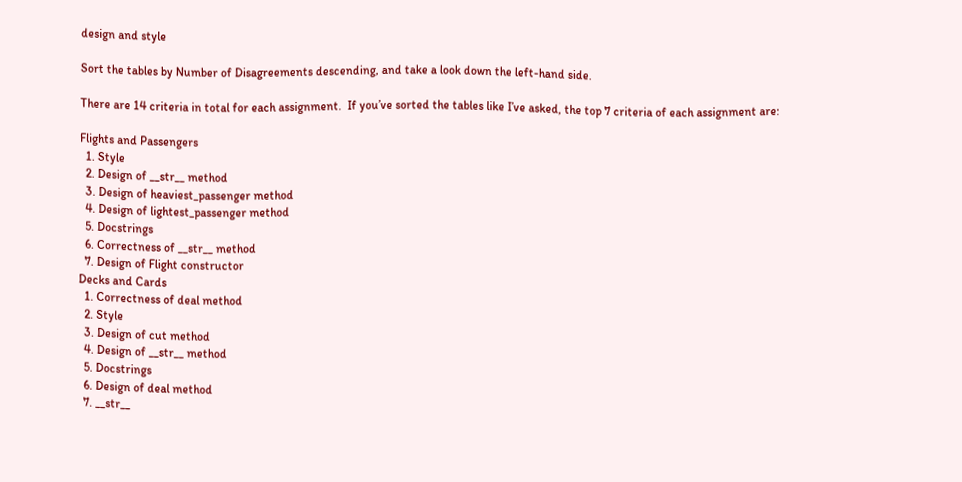design and style

Sort the tables by Number of Disagreements descending, and take a look down the left-hand side.

There are 14 criteria in total for each assignment.  If you’ve sorted the tables like I’ve asked, the top 7 criteria of each assignment are:

Flights and Passengers
  1. Style
  2. Design of __str__ method
  3. Design of heaviest_passenger method
  4. Design of lightest_passenger method
  5. Docstrings
  6. Correctness of __str__ method
  7. Design of Flight constructor
Decks and Cards
  1. Correctness of deal method
  2. Style
  3. Design of cut method
  4. Design of __str__ method
  5. Docstrings
  6. Design of deal method
  7. __str__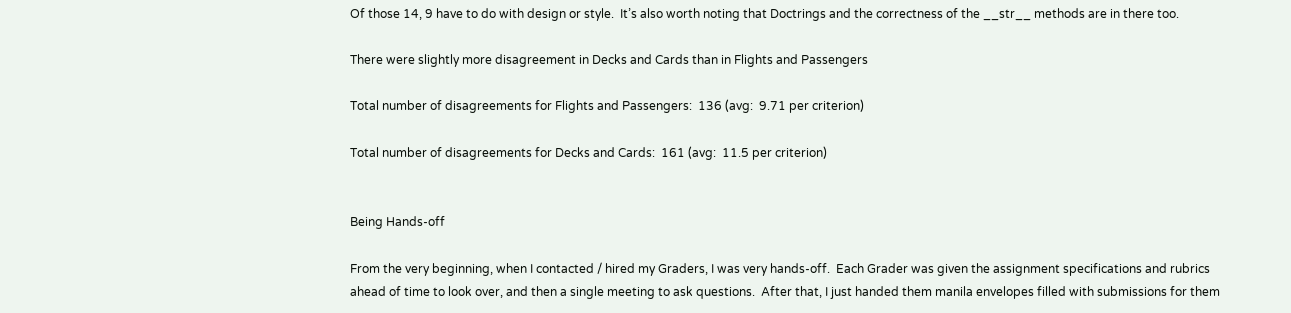Of those 14, 9 have to do with design or style.  It’s also worth noting that Doctrings and the correctness of the __str__ methods are in there too.

There were slightly more disagreement in Decks and Cards than in Flights and Passengers

Total number of disagreements for Flights and Passengers:  136 (avg:  9.71 per criterion)

Total number of disagreements for Decks and Cards:  161 (avg:  11.5 per criterion)


Being Hands-off

From the very beginning, when I contacted / hired my Graders, I was very hands-off.  Each Grader was given the assignment specifications and rubrics ahead of time to look over, and then a single meeting to ask questions.  After that, I just handed them manila envelopes filled with submissions for them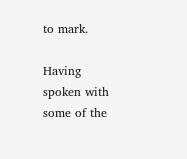to mark.

Having spoken with some of the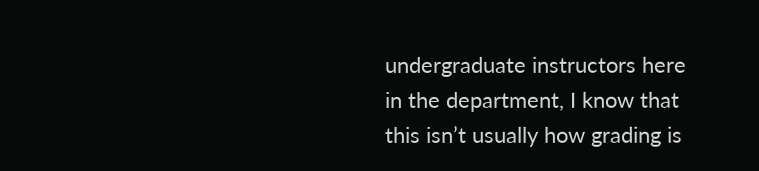undergraduate instructors here in the department, I know that this isn’t usually how grading is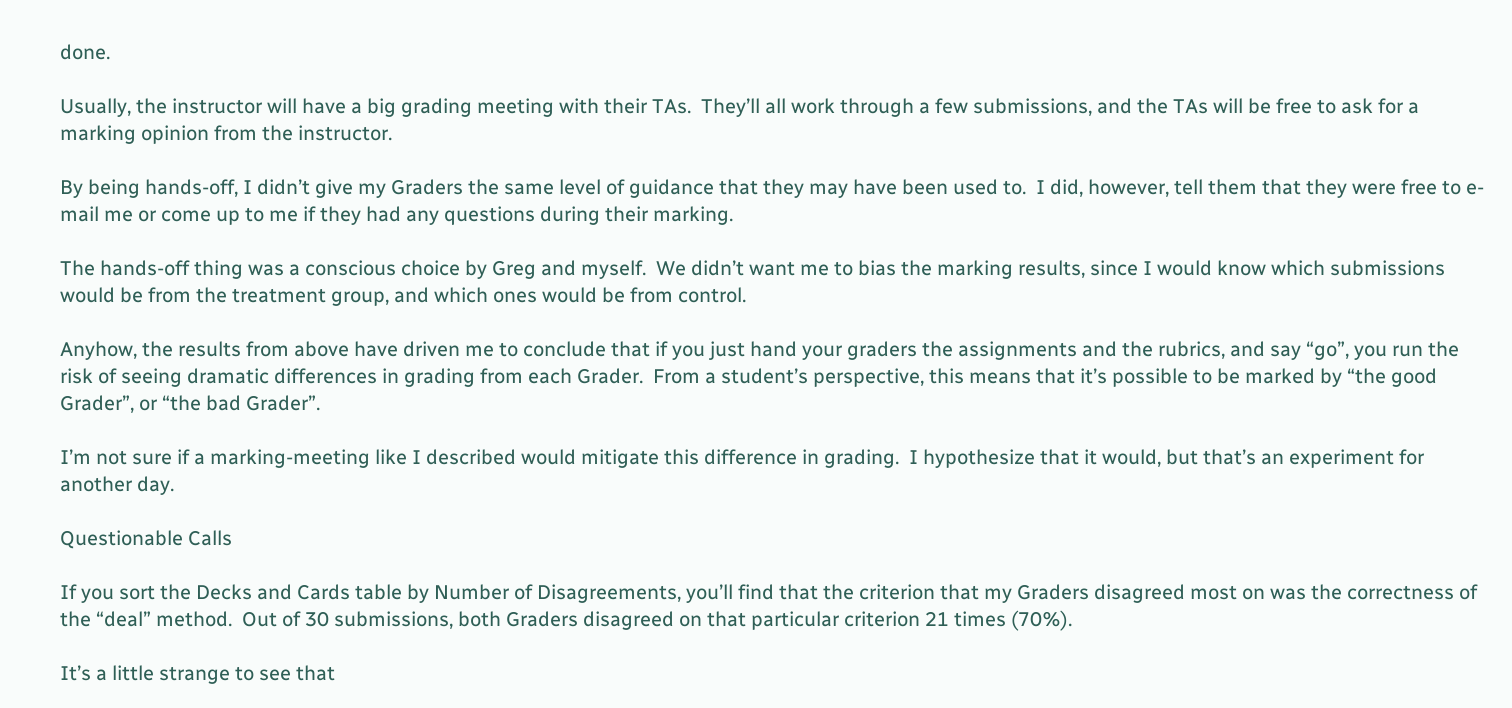done.

Usually, the instructor will have a big grading meeting with their TAs.  They’ll all work through a few submissions, and the TAs will be free to ask for a marking opinion from the instructor.

By being hands-off, I didn’t give my Graders the same level of guidance that they may have been used to.  I did, however, tell them that they were free to e-mail me or come up to me if they had any questions during their marking.

The hands-off thing was a conscious choice by Greg and myself.  We didn’t want me to bias the marking results, since I would know which submissions would be from the treatment group, and which ones would be from control.

Anyhow, the results from above have driven me to conclude that if you just hand your graders the assignments and the rubrics, and say “go”, you run the risk of seeing dramatic differences in grading from each Grader.  From a student’s perspective, this means that it’s possible to be marked by “the good Grader”, or “the bad Grader”.

I’m not sure if a marking-meeting like I described would mitigate this difference in grading.  I hypothesize that it would, but that’s an experiment for another day.

Questionable Calls

If you sort the Decks and Cards table by Number of Disagreements, you’ll find that the criterion that my Graders disagreed most on was the correctness of the “deal” method.  Out of 30 submissions, both Graders disagreed on that particular criterion 21 times (70%).

It’s a little strange to see that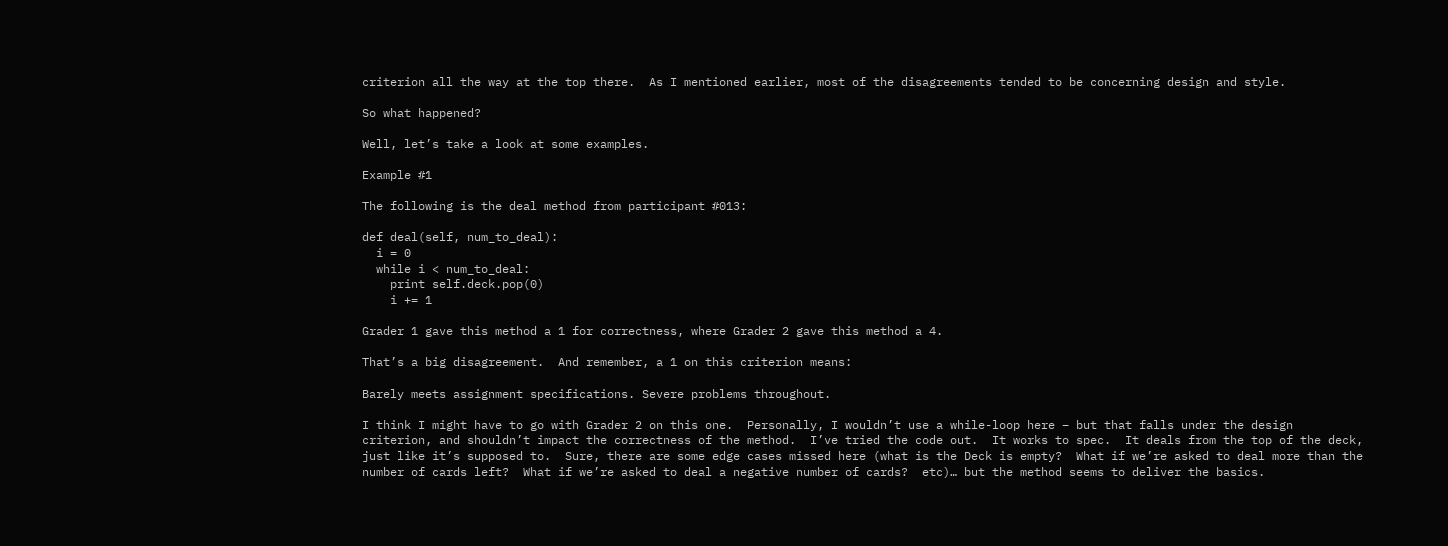criterion all the way at the top there.  As I mentioned earlier, most of the disagreements tended to be concerning design and style.

So what happened?

Well, let’s take a look at some examples.

Example #1

The following is the deal method from participant #013:

def deal(self, num_to_deal):
  i = 0
  while i < num_to_deal:
    print self.deck.pop(0)
    i += 1

Grader 1 gave this method a 1 for correctness, where Grader 2 gave this method a 4.

That’s a big disagreement.  And remember, a 1 on this criterion means:

Barely meets assignment specifications. Severe problems throughout.

I think I might have to go with Grader 2 on this one.  Personally, I wouldn’t use a while-loop here – but that falls under the design criterion, and shouldn’t impact the correctness of the method.  I’ve tried the code out.  It works to spec.  It deals from the top of the deck, just like it’s supposed to.  Sure, there are some edge cases missed here (what is the Deck is empty?  What if we’re asked to deal more than the number of cards left?  What if we’re asked to deal a negative number of cards?  etc)… but the method seems to deliver the basics.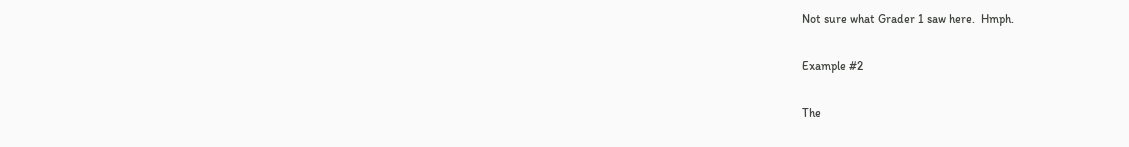Not sure what Grader 1 saw here.  Hmph.

Example #2

The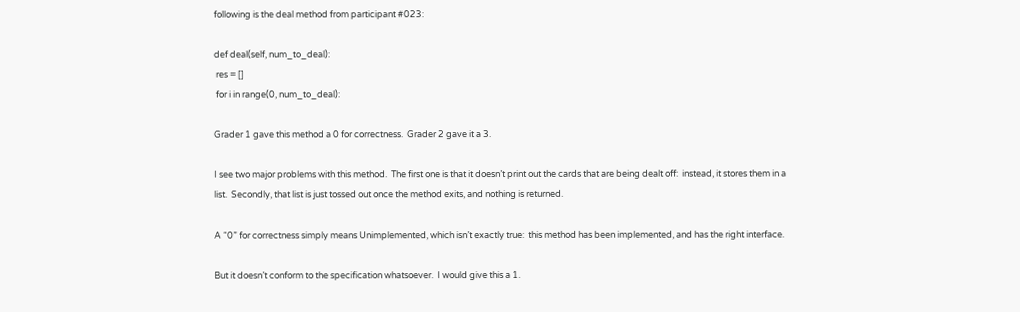following is the deal method from participant #023:

def deal(self, num_to_deal):
 res = []
 for i in range(0, num_to_deal):

Grader 1 gave this method a 0 for correctness.  Grader 2 gave it a 3.

I see two major problems with this method.  The first one is that it doesn’t print out the cards that are being dealt off:  instead, it stores them in a list.  Secondly, that list is just tossed out once the method exits, and nothing is returned.

A “0” for correctness simply means Unimplemented, which isn’t exactly true:  this method has been implemented, and has the right interface.

But it doesn’t conform to the specification whatsoever.  I would give this a 1.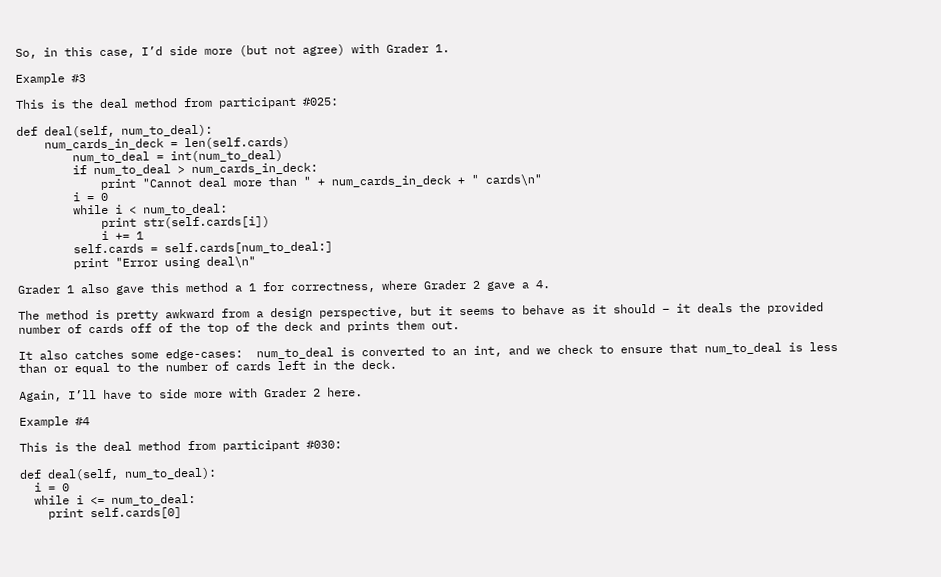So, in this case, I’d side more (but not agree) with Grader 1.

Example #3

This is the deal method from participant #025:

def deal(self, num_to_deal):
    num_cards_in_deck = len(self.cards)
        num_to_deal = int(num_to_deal)
        if num_to_deal > num_cards_in_deck:
            print "Cannot deal more than " + num_cards_in_deck + " cards\n"
        i = 0
        while i < num_to_deal:
            print str(self.cards[i])
            i += 1
        self.cards = self.cards[num_to_deal:]
        print "Error using deal\n"

Grader 1 also gave this method a 1 for correctness, where Grader 2 gave a 4.

The method is pretty awkward from a design perspective, but it seems to behave as it should – it deals the provided number of cards off of the top of the deck and prints them out.

It also catches some edge-cases:  num_to_deal is converted to an int, and we check to ensure that num_to_deal is less than or equal to the number of cards left in the deck.

Again, I’ll have to side more with Grader 2 here.

Example #4

This is the deal method from participant #030:

def deal(self, num_to_deal):
  i = 0
  while i <= num_to_deal:
    print self.cards[0]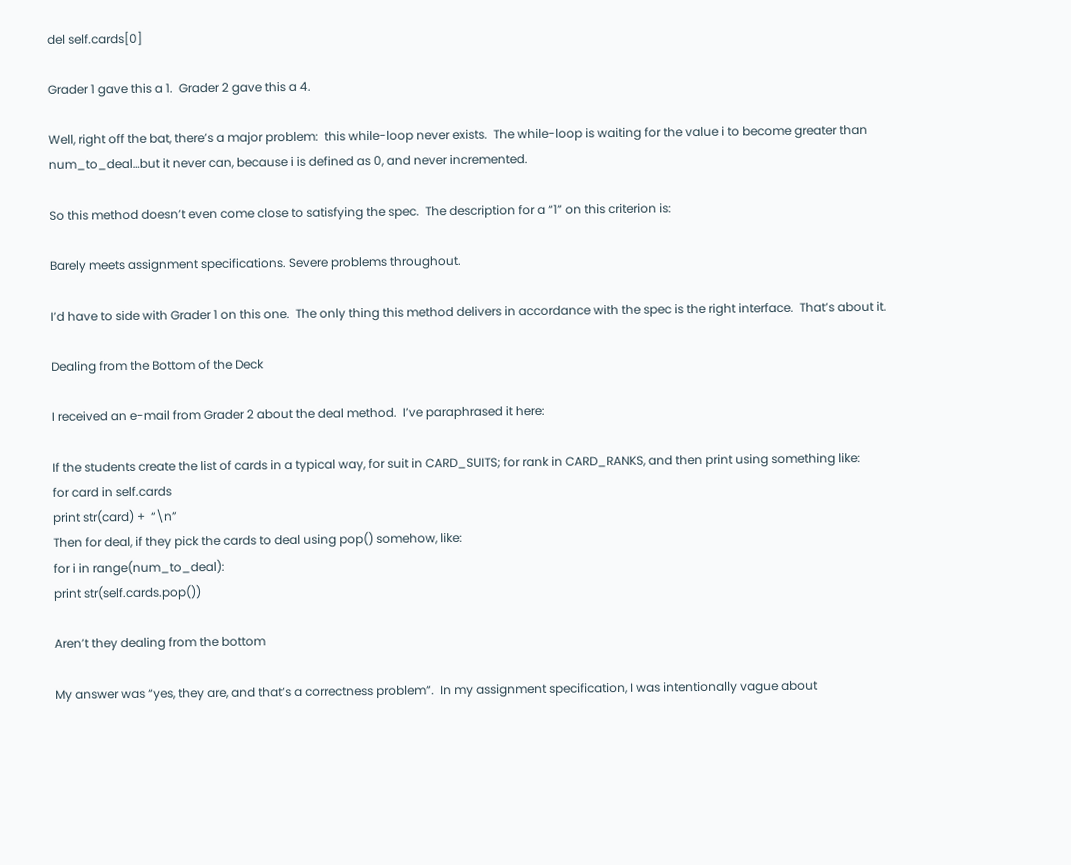del self.cards[0]

Grader 1 gave this a 1.  Grader 2 gave this a 4.

Well, right off the bat, there’s a major problem:  this while-loop never exists.  The while-loop is waiting for the value i to become greater than num_to_deal…but it never can, because i is defined as 0, and never incremented.

So this method doesn’t even come close to satisfying the spec.  The description for a “1” on this criterion is:

Barely meets assignment specifications. Severe problems throughout.

I’d have to side with Grader 1 on this one.  The only thing this method delivers in accordance with the spec is the right interface.  That’s about it.

Dealing from the Bottom of the Deck

I received an e-mail from Grader 2 about the deal method.  I’ve paraphrased it here:

If the students create the list of cards in a typical way, for suit in CARD_SUITS; for rank in CARD_RANKS, and then print using something like:
for card in self.cards
print str(card) +  “\n”
Then for deal, if they pick the cards to deal using pop() somehow, like:
for i in range(num_to_deal):
print str(self.cards.pop())

Aren’t they dealing from the bottom

My answer was “yes, they are, and that’s a correctness problem”.  In my assignment specification, I was intentionally vague about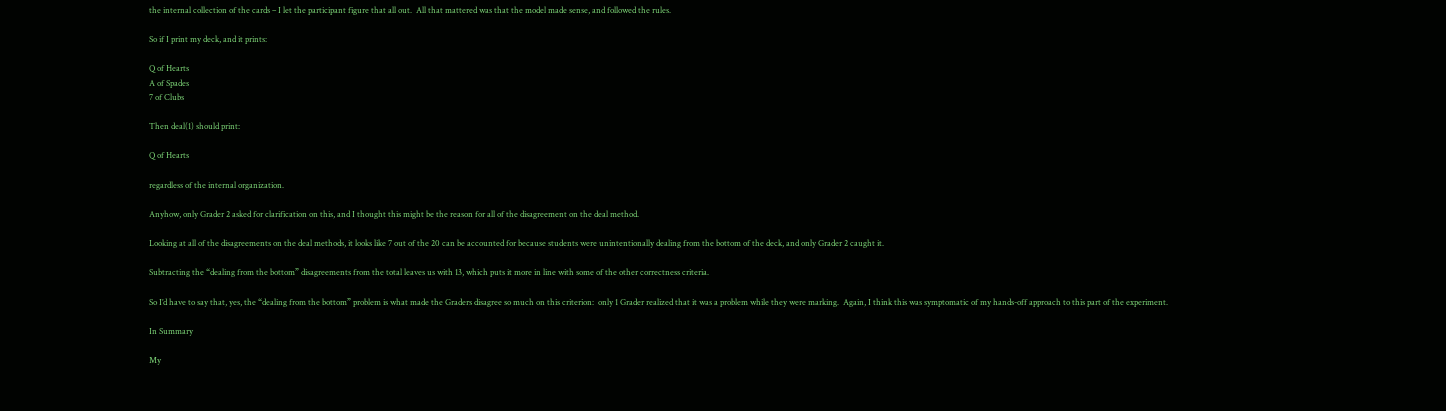the internal collection of the cards – I let the participant figure that all out.  All that mattered was that the model made sense, and followed the rules.

So if I print my deck, and it prints:

Q of Hearts
A of Spades
7 of Clubs

Then deal(1) should print:

Q of Hearts

regardless of the internal organization.

Anyhow, only Grader 2 asked for clarification on this, and I thought this might be the reason for all of the disagreement on the deal method.

Looking at all of the disagreements on the deal methods, it looks like 7 out of the 20 can be accounted for because students were unintentionally dealing from the bottom of the deck, and only Grader 2 caught it.

Subtracting the “dealing from the bottom” disagreements from the total leaves us with 13, which puts it more in line with some of the other correctness criteria.

So I’d have to say that, yes, the “dealing from the bottom” problem is what made the Graders disagree so much on this criterion:  only 1 Grader realized that it was a problem while they were marking.  Again, I think this was symptomatic of my hands-off approach to this part of the experiment.

In Summary

My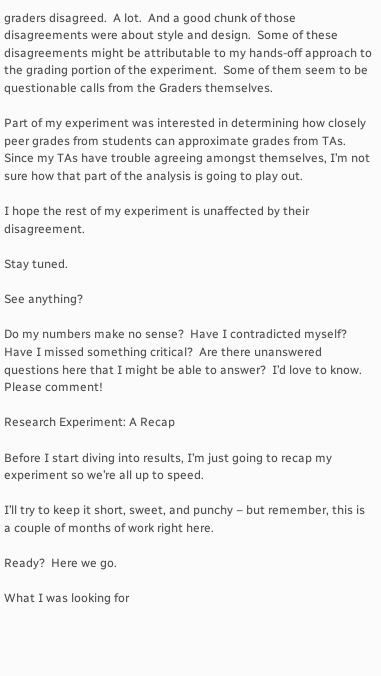graders disagreed.  A lot.  And a good chunk of those disagreements were about style and design.  Some of these disagreements might be attributable to my hands-off approach to the grading portion of the experiment.  Some of them seem to be questionable calls from the Graders themselves.

Part of my experiment was interested in determining how closely peer grades from students can approximate grades from TAs.  Since my TAs have trouble agreeing amongst themselves, I’m not sure how that part of the analysis is going to play out.

I hope the rest of my experiment is unaffected by their disagreement.

Stay tuned.

See anything?

Do my numbers make no sense?  Have I contradicted myself?  Have I missed something critical?  Are there unanswered questions here that I might be able to answer?  I’d love to know.  Please comment!

Research Experiment: A Recap

Before I start diving into results, I’m just going to recap my experiment so we’re all up to speed.

I’ll try to keep it short, sweet, and punchy – but remember, this is a couple of months of work right here.

Ready?  Here we go.

What I was looking for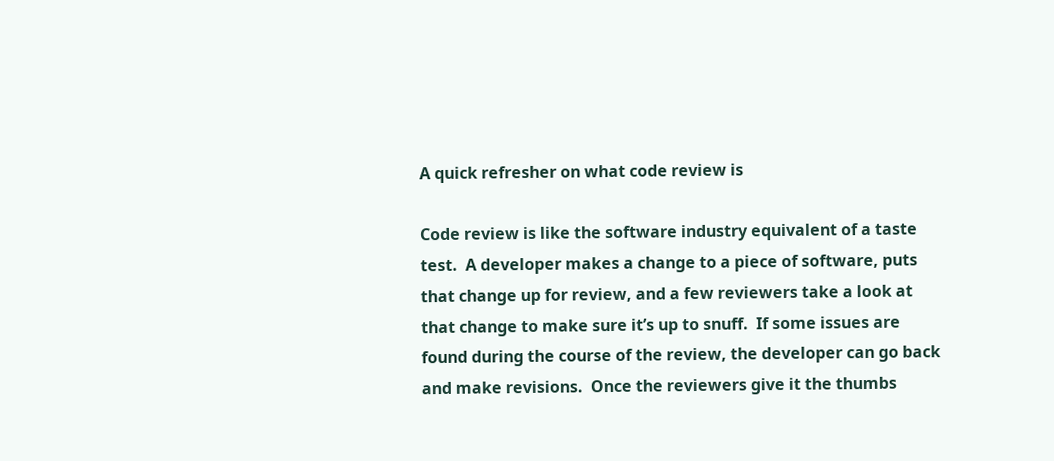A quick refresher on what code review is

Code review is like the software industry equivalent of a taste test.  A developer makes a change to a piece of software, puts that change up for review, and a few reviewers take a look at that change to make sure it’s up to snuff.  If some issues are found during the course of the review, the developer can go back and make revisions.  Once the reviewers give it the thumbs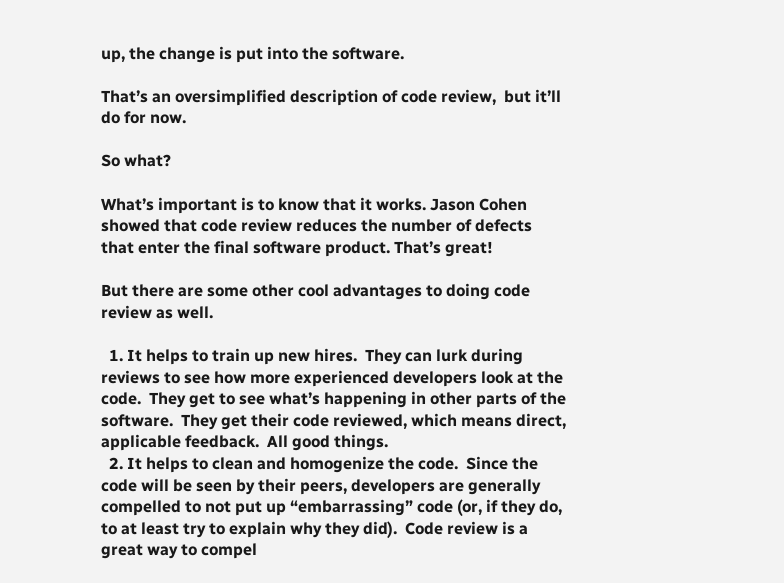up, the change is put into the software.

That’s an oversimplified description of code review,  but it’ll do for now.

So what?

What’s important is to know that it works. Jason Cohen showed that code review reduces the number of defects that enter the final software product. That’s great!

But there are some other cool advantages to doing code review as well.

  1. It helps to train up new hires.  They can lurk during reviews to see how more experienced developers look at the code.  They get to see what’s happening in other parts of the software.  They get their code reviewed, which means direct, applicable feedback.  All good things.
  2. It helps to clean and homogenize the code.  Since the code will be seen by their peers, developers are generally compelled to not put up “embarrassing” code (or, if they do, to at least try to explain why they did).  Code review is a great way to compel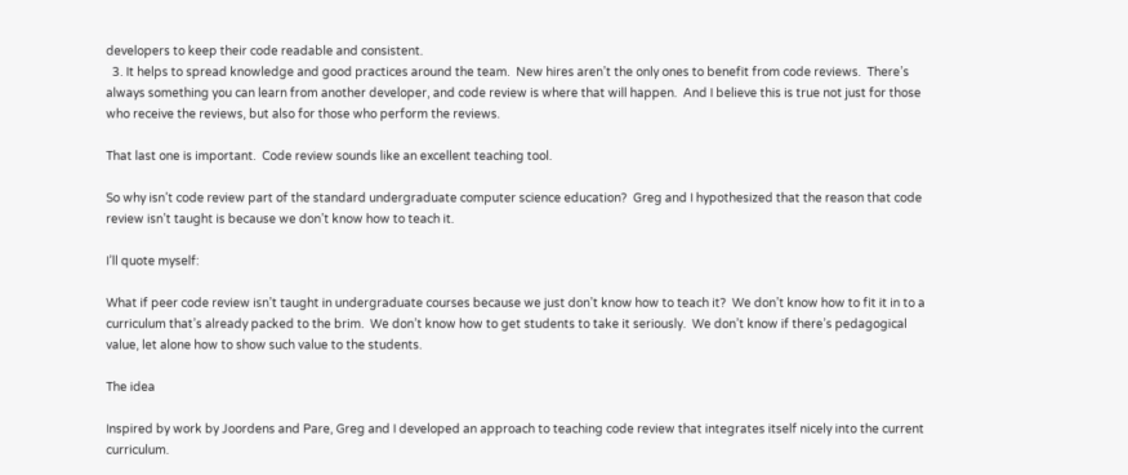developers to keep their code readable and consistent.
  3. It helps to spread knowledge and good practices around the team.  New hires aren’t the only ones to benefit from code reviews.  There’s always something you can learn from another developer, and code review is where that will happen.  And I believe this is true not just for those who receive the reviews, but also for those who perform the reviews.

That last one is important.  Code review sounds like an excellent teaching tool.

So why isn’t code review part of the standard undergraduate computer science education?  Greg and I hypothesized that the reason that code review isn’t taught is because we don’t know how to teach it.

I’ll quote myself:

What if peer code review isn’t taught in undergraduate courses because we just don’t know how to teach it?  We don’t know how to fit it in to a curriculum that’s already packed to the brim.  We don’t know how to get students to take it seriously.  We don’t know if there’s pedagogical value, let alone how to show such value to the students.

The idea

Inspired by work by Joordens and Pare, Greg and I developed an approach to teaching code review that integrates itself nicely into the current curriculum.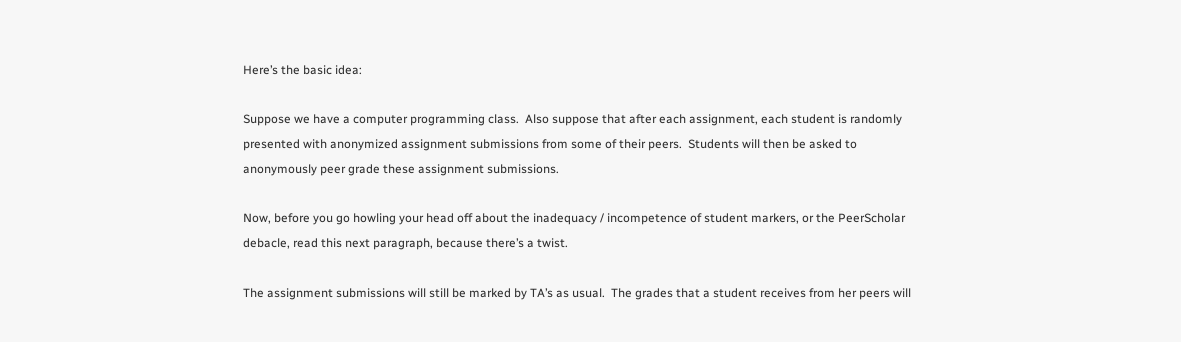Here’s the basic idea:

Suppose we have a computer programming class.  Also suppose that after each assignment, each student is randomly presented with anonymized assignment submissions from some of their peers.  Students will then be asked to anonymously peer grade these assignment submissions.

Now, before you go howling your head off about the inadequacy / incompetence of student markers, or the PeerScholar debacle, read this next paragraph, because there’s a twist.

The assignment submissions will still be marked by TA’s as usual.  The grades that a student receives from her peers will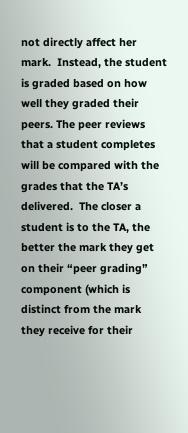not directly affect her mark.  Instead, the student is graded based on how well they graded their peers. The peer reviews that a student completes will be compared with the grades that the TA’s delivered.  The closer a student is to the TA, the better the mark they get on their “peer grading” component (which is distinct from the mark they receive for their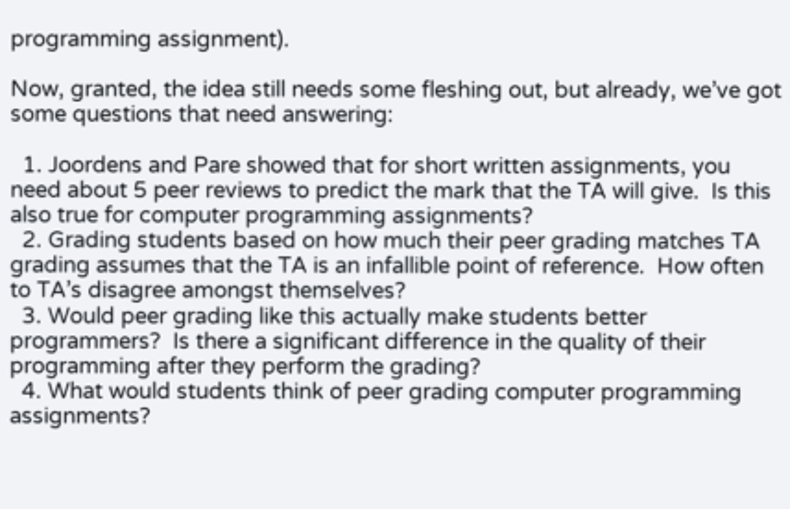programming assignment).

Now, granted, the idea still needs some fleshing out, but already, we’ve got some questions that need answering:

  1. Joordens and Pare showed that for short written assignments, you need about 5 peer reviews to predict the mark that the TA will give.  Is this also true for computer programming assignments?
  2. Grading students based on how much their peer grading matches TA grading assumes that the TA is an infallible point of reference.  How often to TA’s disagree amongst themselves?
  3. Would peer grading like this actually make students better programmers?  Is there a significant difference in the quality of their programming after they perform the grading?
  4. What would students think of peer grading computer programming assignments?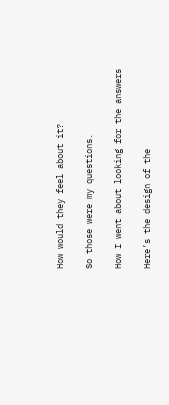How would they feel about it?

So those were my questions.

How I went about looking for the answers

Here’s the design of the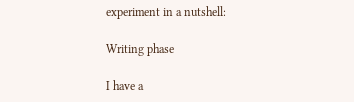experiment in a nutshell:

Writing phase

I have a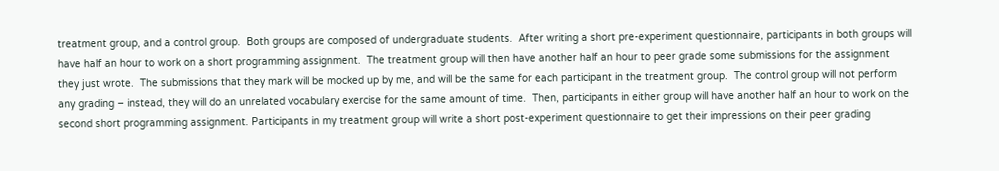treatment group, and a control group.  Both groups are composed of undergraduate students.  After writing a short pre-experiment questionnaire, participants in both groups will have half an hour to work on a short programming assignment.  The treatment group will then have another half an hour to peer grade some submissions for the assignment they just wrote.  The submissions that they mark will be mocked up by me, and will be the same for each participant in the treatment group.  The control group will not perform any grading – instead, they will do an unrelated vocabulary exercise for the same amount of time.  Then, participants in either group will have another half an hour to work on the second short programming assignment. Participants in my treatment group will write a short post-experiment questionnaire to get their impressions on their peer grading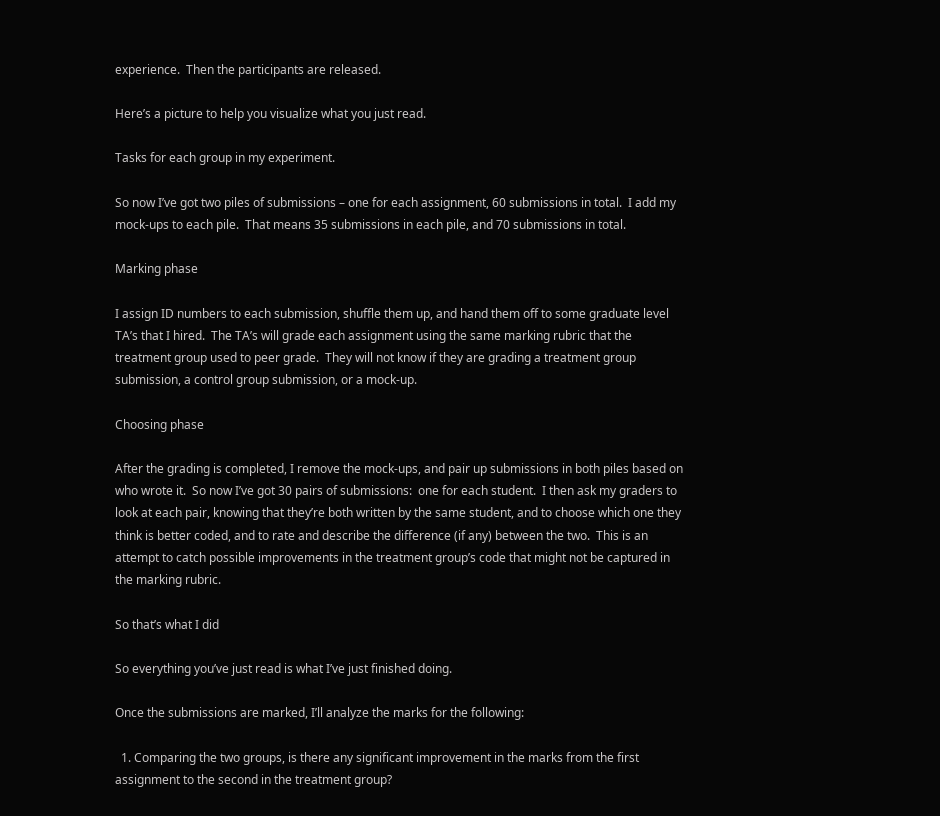experience.  Then the participants are released.

Here’s a picture to help you visualize what you just read.

Tasks for each group in my experiment.

So now I’ve got two piles of submissions – one for each assignment, 60 submissions in total.  I add my mock-ups to each pile.  That means 35 submissions in each pile, and 70 submissions in total.

Marking phase

I assign ID numbers to each submission, shuffle them up, and hand them off to some graduate level TA’s that I hired.  The TA’s will grade each assignment using the same marking rubric that the treatment group used to peer grade.  They will not know if they are grading a treatment group submission, a control group submission, or a mock-up.

Choosing phase

After the grading is completed, I remove the mock-ups, and pair up submissions in both piles based on who wrote it.  So now I’ve got 30 pairs of submissions:  one for each student.  I then ask my graders to look at each pair, knowing that they’re both written by the same student, and to choose which one they think is better coded, and to rate and describe the difference (if any) between the two.  This is an attempt to catch possible improvements in the treatment group’s code that might not be captured in the marking rubric.

So that’s what I did

So everything you’ve just read is what I’ve just finished doing.

Once the submissions are marked, I’ll analyze the marks for the following:

  1. Comparing the two groups, is there any significant improvement in the marks from the first assignment to the second in the treatment group?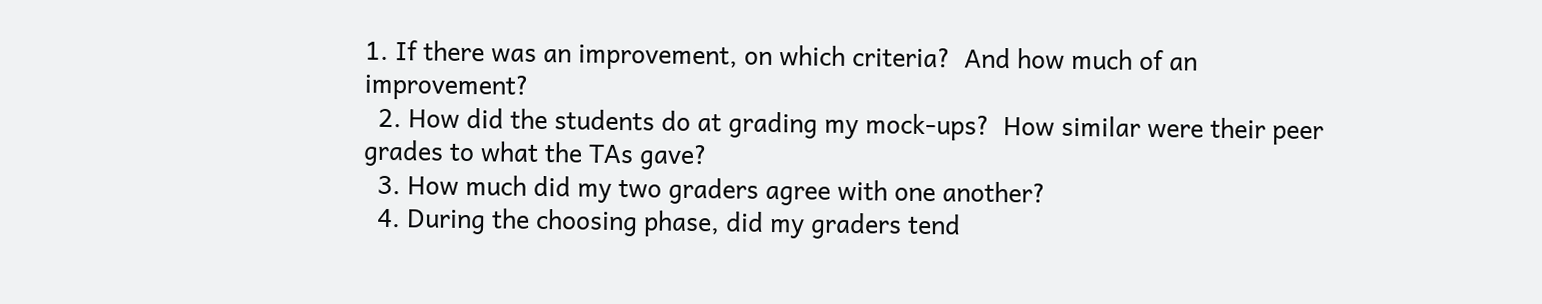1. If there was an improvement, on which criteria?  And how much of an improvement?
  2. How did the students do at grading my mock-ups?  How similar were their peer grades to what the TAs gave?
  3. How much did my two graders agree with one another?
  4. During the choosing phase, did my graders tend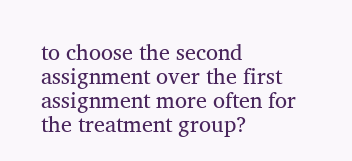to choose the second assignment over the first assignment more often for the treatment group?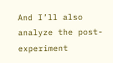And I’ll also analyze the post-experiment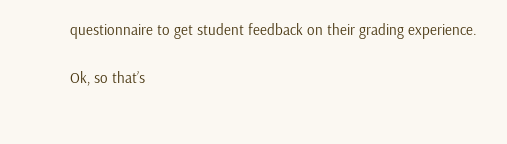questionnaire to get student feedback on their grading experience.

Ok, so that’s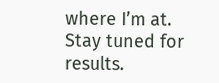where I’m at.  Stay tuned for results.